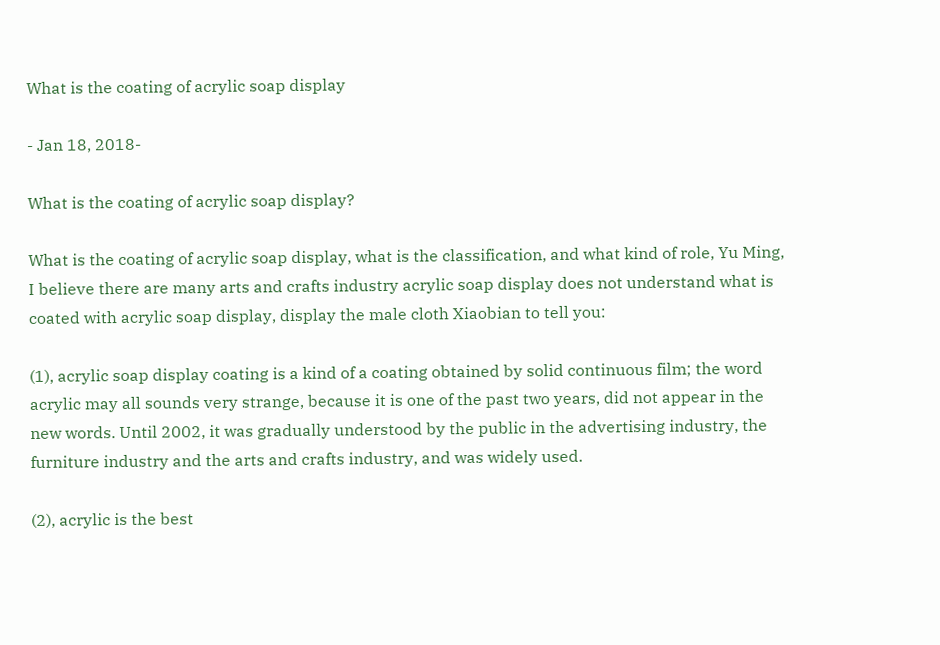What is the coating of acrylic soap display

- Jan 18, 2018-

What is the coating of acrylic soap display?

What is the coating of acrylic soap display, what is the classification, and what kind of role, Yu Ming, I believe there are many arts and crafts industry acrylic soap display does not understand what is coated with acrylic soap display, display the male cloth Xiaobian to tell you:

(1), acrylic soap display coating is a kind of a coating obtained by solid continuous film; the word acrylic may all sounds very strange, because it is one of the past two years, did not appear in the new words. Until 2002, it was gradually understood by the public in the advertising industry, the furniture industry and the arts and crafts industry, and was widely used.

(2), acrylic is the best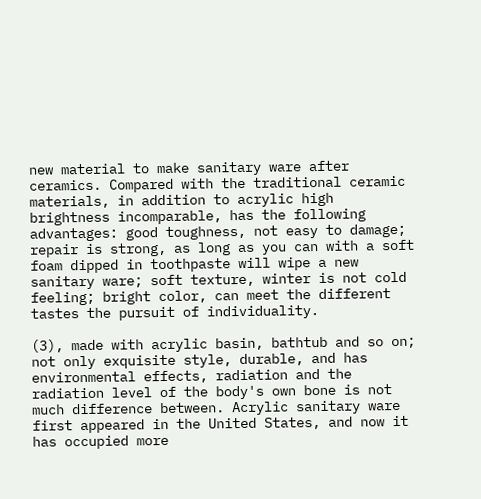new material to make sanitary ware after ceramics. Compared with the traditional ceramic materials, in addition to acrylic high brightness incomparable, has the following advantages: good toughness, not easy to damage; repair is strong, as long as you can with a soft foam dipped in toothpaste will wipe a new sanitary ware; soft texture, winter is not cold feeling; bright color, can meet the different tastes the pursuit of individuality.

(3), made with acrylic basin, bathtub and so on; not only exquisite style, durable, and has environmental effects, radiation and the radiation level of the body's own bone is not much difference between. Acrylic sanitary ware first appeared in the United States, and now it has occupied more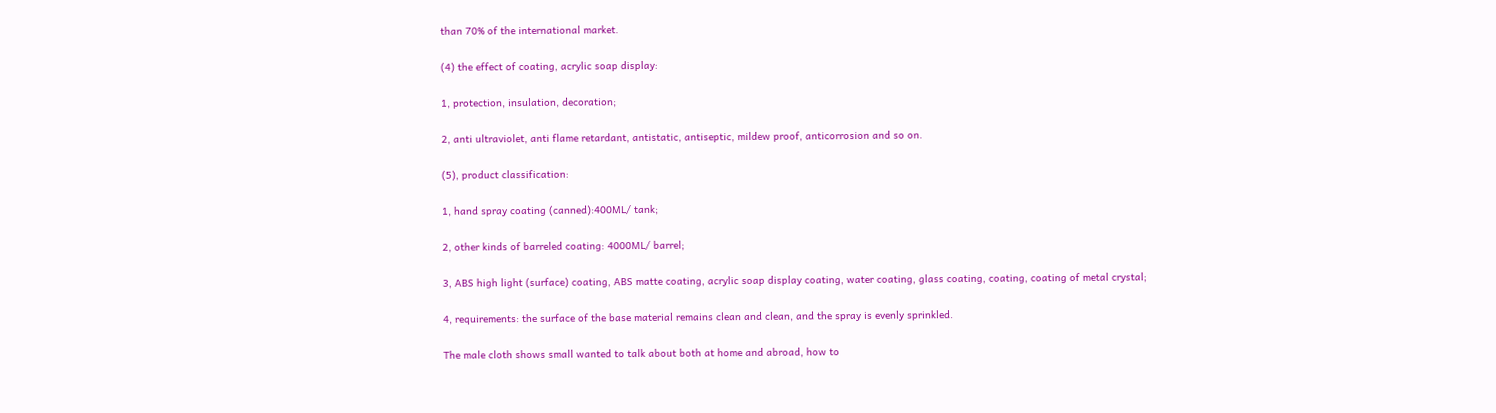than 70% of the international market.

(4) the effect of coating, acrylic soap display:

1, protection, insulation, decoration;

2, anti ultraviolet, anti flame retardant, antistatic, antiseptic, mildew proof, anticorrosion and so on.

(5), product classification:

1, hand spray coating (canned):400ML/ tank;

2, other kinds of barreled coating: 4000ML/ barrel;

3, ABS high light (surface) coating, ABS matte coating, acrylic soap display coating, water coating, glass coating, coating, coating of metal crystal;

4, requirements: the surface of the base material remains clean and clean, and the spray is evenly sprinkled.

The male cloth shows small wanted to talk about both at home and abroad, how to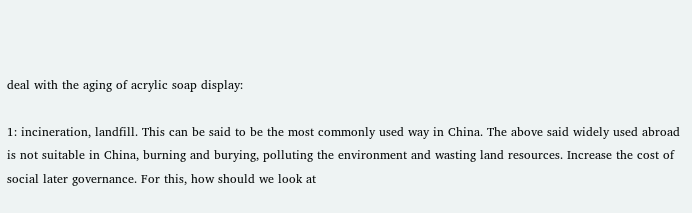deal with the aging of acrylic soap display:

1: incineration, landfill. This can be said to be the most commonly used way in China. The above said widely used abroad is not suitable in China, burning and burying, polluting the environment and wasting land resources. Increase the cost of social later governance. For this, how should we look at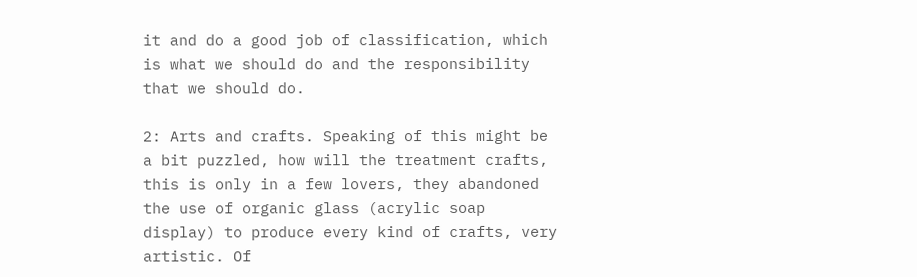it and do a good job of classification, which is what we should do and the responsibility that we should do.

2: Arts and crafts. Speaking of this might be a bit puzzled, how will the treatment crafts, this is only in a few lovers, they abandoned the use of organic glass (acrylic soap display) to produce every kind of crafts, very artistic. Of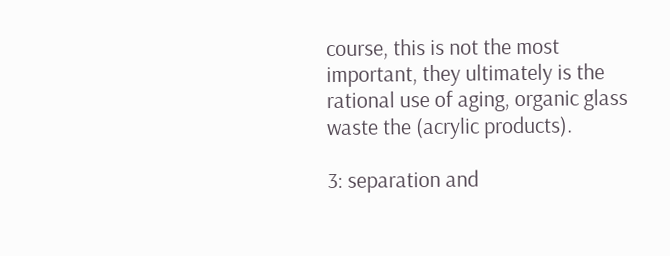course, this is not the most important, they ultimately is the rational use of aging, organic glass waste the (acrylic products).

3: separation and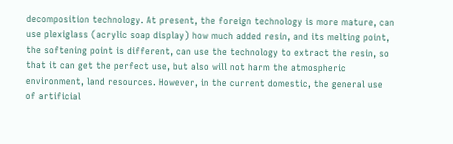decomposition technology. At present, the foreign technology is more mature, can use plexiglass (acrylic soap display) how much added resin, and its melting point, the softening point is different, can use the technology to extract the resin, so that it can get the perfect use, but also will not harm the atmospheric environment, land resources. However, in the current domestic, the general use of artificial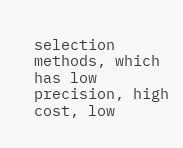selection methods, which has low precision, high cost, low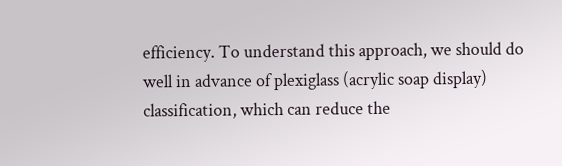efficiency. To understand this approach, we should do well in advance of plexiglass (acrylic soap display) classification, which can reduce the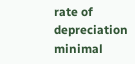rate of depreciation minimal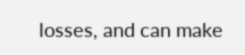losses, and can make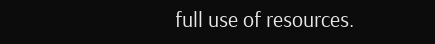full use of resources.